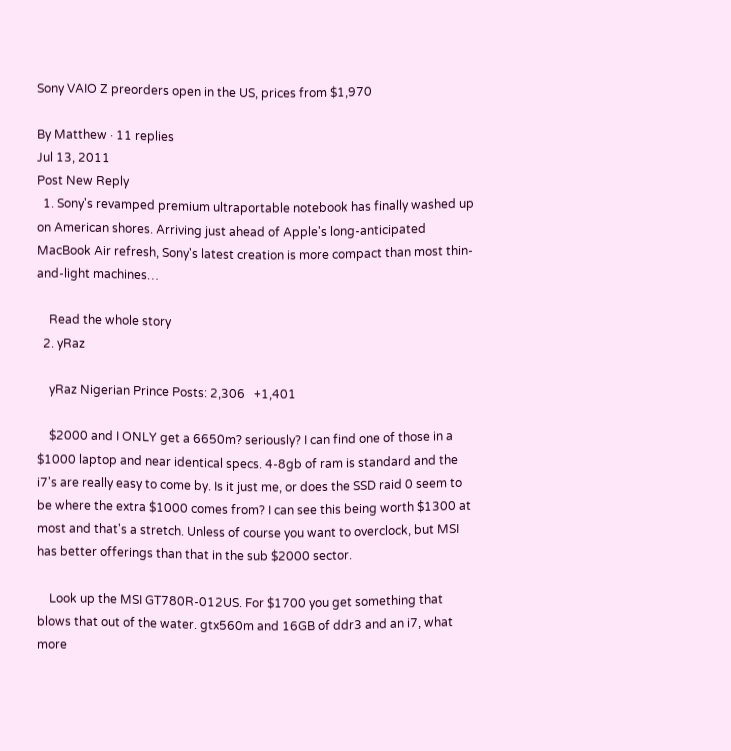Sony VAIO Z preorders open in the US, prices from $1,970

By Matthew · 11 replies
Jul 13, 2011
Post New Reply
  1. Sony's revamped premium ultraportable notebook has finally washed up on American shores. Arriving just ahead of Apple's long-anticipated MacBook Air refresh, Sony's latest creation is more compact than most thin-and-light machines…

    Read the whole story
  2. yRaz

    yRaz Nigerian Prince Posts: 2,306   +1,401

    $2000 and I ONLY get a 6650m? seriously? I can find one of those in a $1000 laptop and near identical specs. 4-8gb of ram is standard and the i7's are really easy to come by. Is it just me, or does the SSD raid 0 seem to be where the extra $1000 comes from? I can see this being worth $1300 at most and that's a stretch. Unless of course you want to overclock, but MSI has better offerings than that in the sub $2000 sector.

    Look up the MSI GT780R-012US. For $1700 you get something that blows that out of the water. gtx560m and 16GB of ddr3 and an i7, what more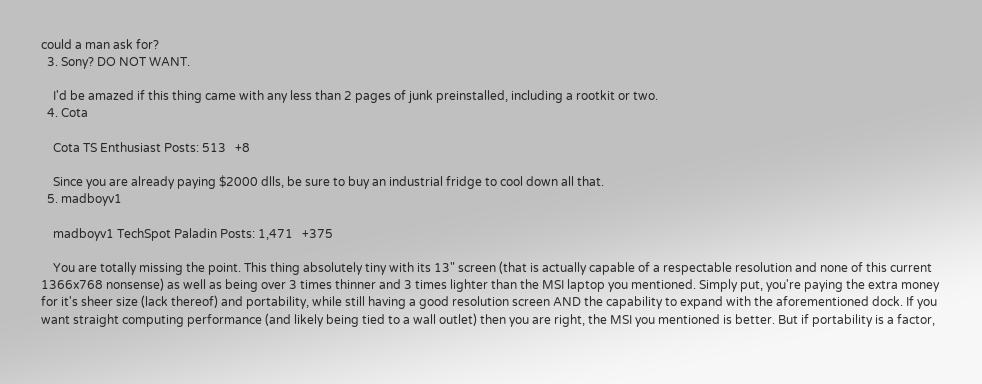could a man ask for?
  3. Sony? DO NOT WANT.

    I'd be amazed if this thing came with any less than 2 pages of junk preinstalled, including a rootkit or two.
  4. Cota

    Cota TS Enthusiast Posts: 513   +8

    Since you are already paying $2000 dlls, be sure to buy an industrial fridge to cool down all that.
  5. madboyv1

    madboyv1 TechSpot Paladin Posts: 1,471   +375

    You are totally missing the point. This thing absolutely tiny with its 13" screen (that is actually capable of a respectable resolution and none of this current 1366x768 nonsense) as well as being over 3 times thinner and 3 times lighter than the MSI laptop you mentioned. Simply put, you're paying the extra money for it's sheer size (lack thereof) and portability, while still having a good resolution screen AND the capability to expand with the aforementioned dock. If you want straight computing performance (and likely being tied to a wall outlet) then you are right, the MSI you mentioned is better. But if portability is a factor,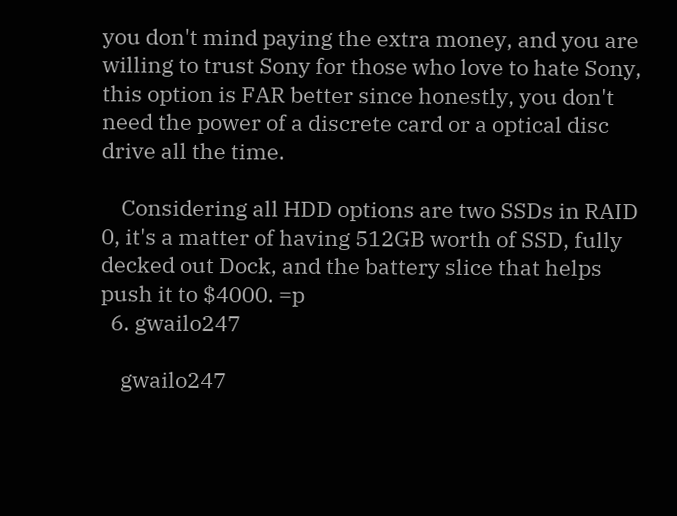you don't mind paying the extra money, and you are willing to trust Sony for those who love to hate Sony, this option is FAR better since honestly, you don't need the power of a discrete card or a optical disc drive all the time.

    Considering all HDD options are two SSDs in RAID 0, it's a matter of having 512GB worth of SSD, fully decked out Dock, and the battery slice that helps push it to $4000. =p
  6. gwailo247

    gwailo247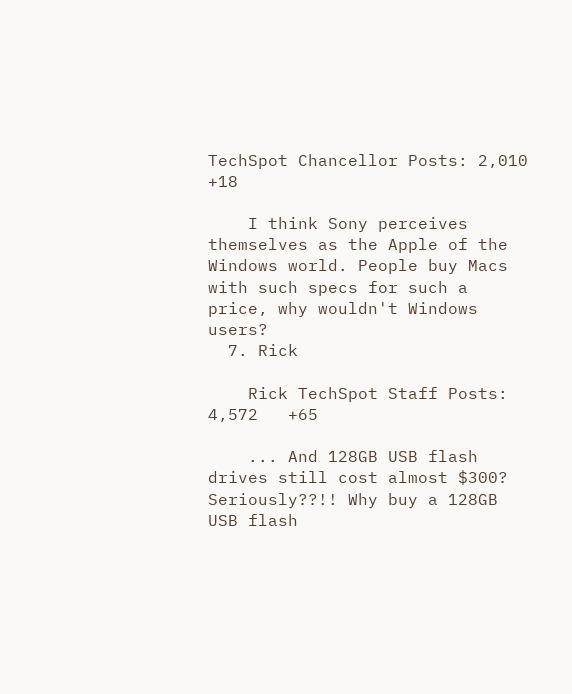TechSpot Chancellor Posts: 2,010   +18

    I think Sony perceives themselves as the Apple of the Windows world. People buy Macs with such specs for such a price, why wouldn't Windows users?
  7. Rick

    Rick TechSpot Staff Posts: 4,572   +65

    ... And 128GB USB flash drives still cost almost $300? Seriously??!! Why buy a 128GB USB flash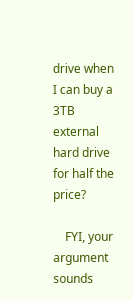drive when I can buy a 3TB external hard drive for half the price?

    FYI, your argument sounds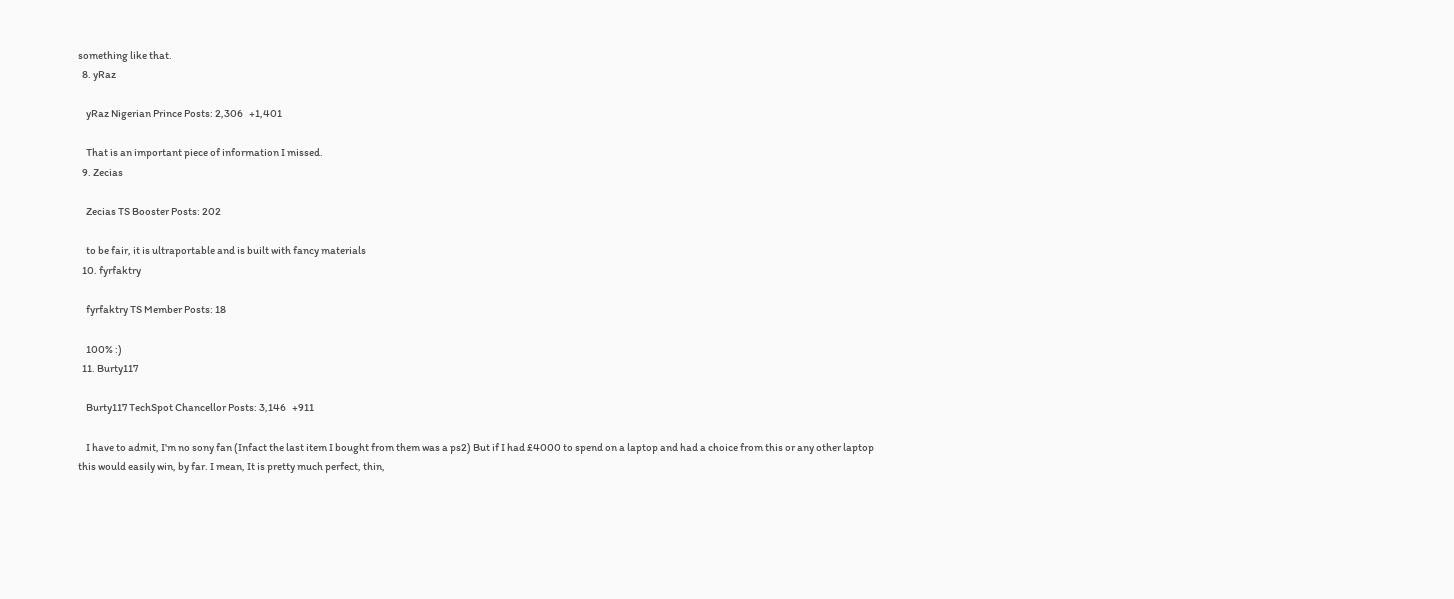something like that.
  8. yRaz

    yRaz Nigerian Prince Posts: 2,306   +1,401

    That is an important piece of information I missed.
  9. Zecias

    Zecias TS Booster Posts: 202

    to be fair, it is ultraportable and is built with fancy materials
  10. fyrfaktry

    fyrfaktry TS Member Posts: 18

    100% :)
  11. Burty117

    Burty117 TechSpot Chancellor Posts: 3,146   +911

    I have to admit, I'm no sony fan (Infact the last item I bought from them was a ps2) But if I had £4000 to spend on a laptop and had a choice from this or any other laptop this would easily win, by far. I mean, It is pretty much perfect, thin,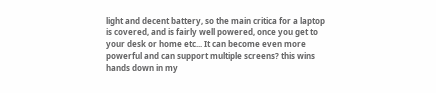light and decent battery, so the main critica for a laptop is covered, and is fairly well powered, once you get to your desk or home etc... It can become even more powerful and can support multiple screens? this wins hands down in my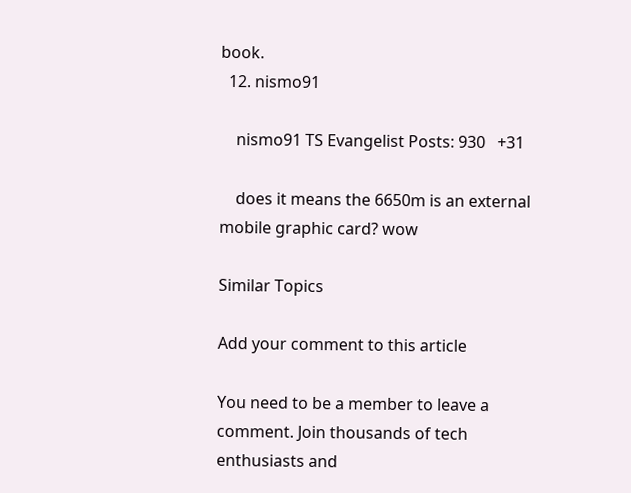book.
  12. nismo91

    nismo91 TS Evangelist Posts: 930   +31

    does it means the 6650m is an external mobile graphic card? wow

Similar Topics

Add your comment to this article

You need to be a member to leave a comment. Join thousands of tech enthusiasts and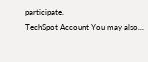participate.
TechSpot Account You may also...